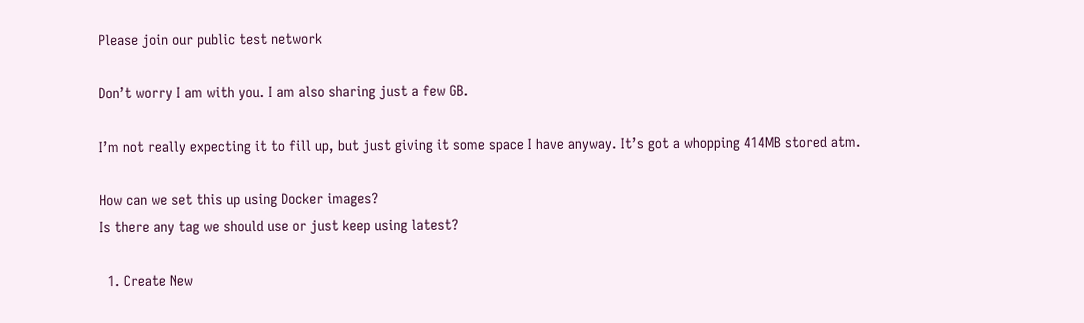Please join our public test network

Don’t worry I am with you. I am also sharing just a few GB.

I’m not really expecting it to fill up, but just giving it some space I have anyway. It’s got a whopping 414MB stored atm.

How can we set this up using Docker images?
Is there any tag we should use or just keep using latest?

  1. Create New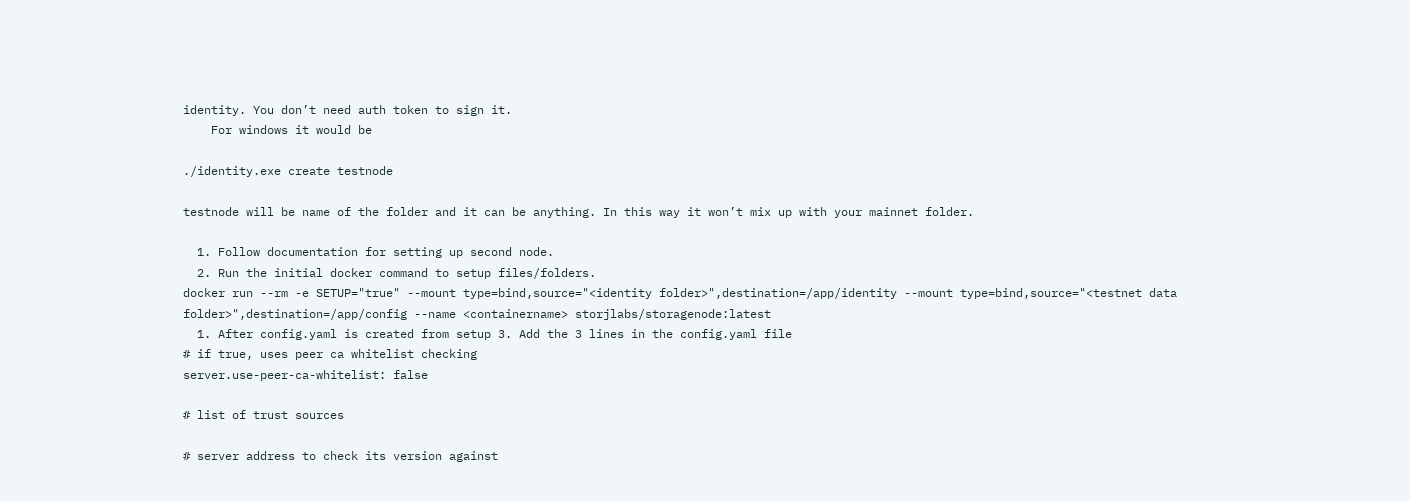identity. You don’t need auth token to sign it.
    For windows it would be

./identity.exe create testnode

testnode will be name of the folder and it can be anything. In this way it won’t mix up with your mainnet folder.

  1. Follow documentation for setting up second node.
  2. Run the initial docker command to setup files/folders.
docker run --rm -e SETUP="true" --mount type=bind,source="<identity folder>",destination=/app/identity --mount type=bind,source="<testnet data folder>",destination=/app/config --name <containername> storjlabs/storagenode:latest
  1. After config.yaml is created from setup 3. Add the 3 lines in the config.yaml file
# if true, uses peer ca whitelist checking
server.use-peer-ca-whitelist: false

# list of trust sources

# server address to check its version against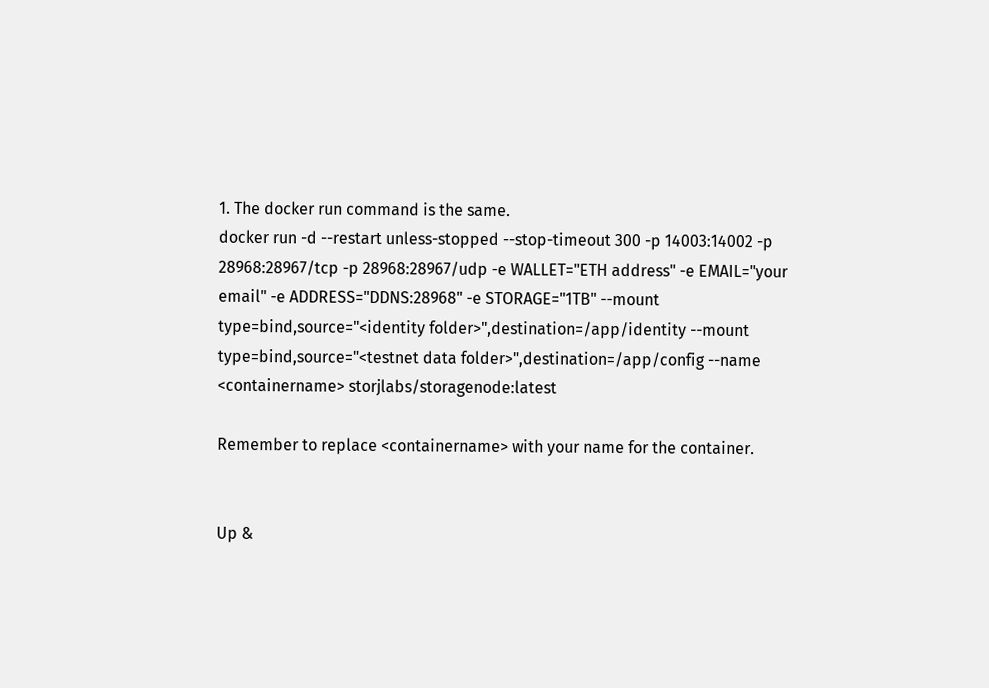1. The docker run command is the same.
docker run -d --restart unless-stopped --stop-timeout 300 -p 14003:14002 -p 28968:28967/tcp -p 28968:28967/udp -e WALLET="ETH address" -e EMAIL="your email" -e ADDRESS="DDNS:28968" -e STORAGE="1TB" --mount type=bind,source="<identity folder>",destination=/app/identity --mount type=bind,source="<testnet data folder>",destination=/app/config --name <containername> storjlabs/storagenode:latest

Remember to replace <containername> with your name for the container.


Up &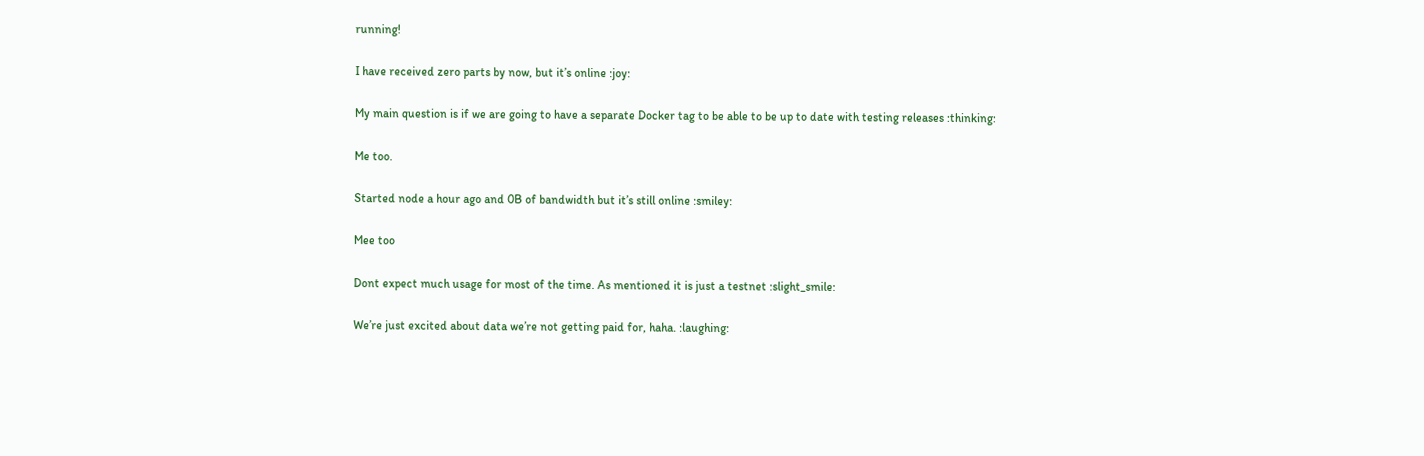running!

I have received zero parts by now, but it’s online :joy:

My main question is if we are going to have a separate Docker tag to be able to be up to date with testing releases :thinking:

Me too.

Started node a hour ago and 0B of bandwidth but it’s still online :smiley:

Mee too

Dont expect much usage for most of the time. As mentioned it is just a testnet :slight_smile:

We’re just excited about data we’re not getting paid for, haha. :laughing: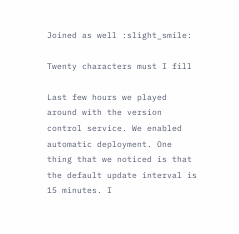Joined as well :slight_smile:

Twenty characters must I fill

Last few hours we played around with the version control service. We enabled automatic deployment. One thing that we noticed is that the default update interval is 15 minutes. I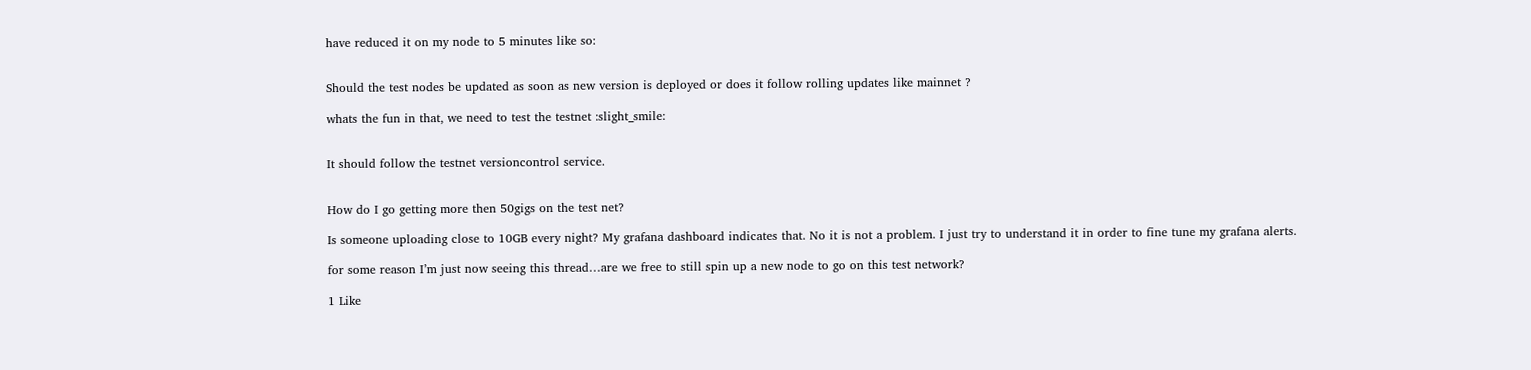have reduced it on my node to 5 minutes like so:


Should the test nodes be updated as soon as new version is deployed or does it follow rolling updates like mainnet ?

whats the fun in that, we need to test the testnet :slight_smile:


It should follow the testnet versioncontrol service.


How do I go getting more then 50gigs on the test net?

Is someone uploading close to 10GB every night? My grafana dashboard indicates that. No it is not a problem. I just try to understand it in order to fine tune my grafana alerts.

for some reason I’m just now seeing this thread…are we free to still spin up a new node to go on this test network?

1 Like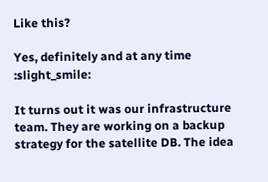Like this?

Yes, definitely and at any time :slight_smile:

It turns out it was our infrastructure team. They are working on a backup strategy for the satellite DB. The idea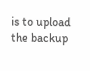is to upload the backup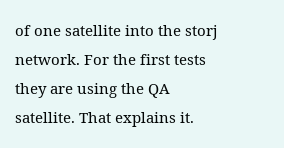of one satellite into the storj network. For the first tests they are using the QA satellite. That explains it.